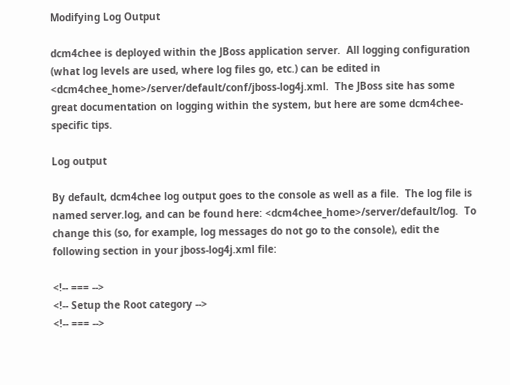Modifying Log Output

dcm4chee is deployed within the JBoss application server.  All logging configuration (what log levels are used, where log files go, etc.) can be edited in <dcm4chee_home>/server/default/conf/jboss-log4j.xml.  The JBoss site has some great documentation on logging within the system, but here are some dcm4chee-specific tips.

Log output

By default, dcm4chee log output goes to the console as well as a file.  The log file is named server.log, and can be found here: <dcm4chee_home>/server/default/log.  To change this (so, for example, log messages do not go to the console), edit the following section in your jboss-log4j.xml file:

<!-- === -->
<!-- Setup the Root category -->
<!-- === -->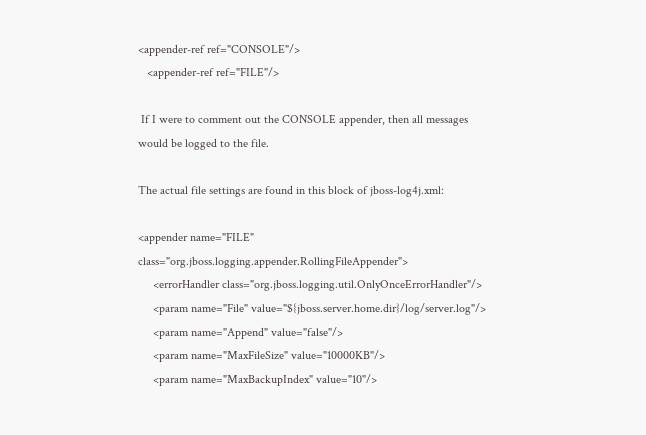<appender-ref ref="CONSOLE"/>
   <appender-ref ref="FILE"/>

 If I were to comment out the CONSOLE appender, then all messages would be logged to the file.

The actual file settings are found in this block of jboss-log4j.xml:

<appender name="FILE" class="org.jboss.logging.appender.RollingFileAppender">
     <errorHandler class="org.jboss.logging.util.OnlyOnceErrorHandler"/>
     <param name="File" value="${jboss.server.home.dir}/log/server.log"/>
     <param name="Append" value="false"/>
     <param name="MaxFileSize" value="10000KB"/>
     <param name="MaxBackupIndex" value="10"/>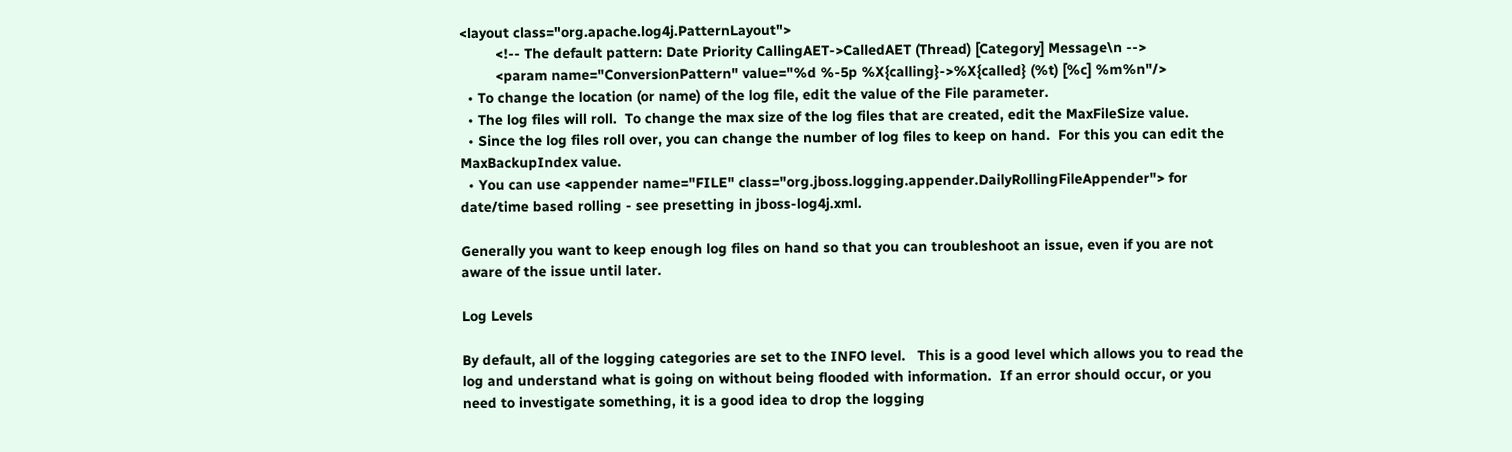<layout class="org.apache.log4j.PatternLayout">
         <!-- The default pattern: Date Priority CallingAET->CalledAET (Thread) [Category] Message\n -->
         <param name="ConversionPattern" value="%d %-5p %X{calling}->%X{called} (%t) [%c] %m%n"/>
  • To change the location (or name) of the log file, edit the value of the File parameter.
  • The log files will roll.  To change the max size of the log files that are created, edit the MaxFileSize value.
  • Since the log files roll over, you can change the number of log files to keep on hand.  For this you can edit the MaxBackupIndex value.
  • You can use <appender name="FILE" class="org.jboss.logging.appender.DailyRollingFileAppender"> for date/time based rolling - see presetting in jboss-log4j.xml.

Generally you want to keep enough log files on hand so that you can troubleshoot an issue, even if you are not aware of the issue until later.

Log Levels

By default, all of the logging categories are set to the INFO level.   This is a good level which allows you to read the log and understand what is going on without being flooded with information.  If an error should occur, or you need to investigate something, it is a good idea to drop the logging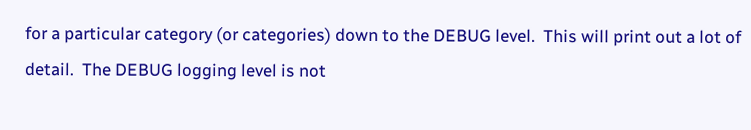for a particular category (or categories) down to the DEBUG level.  This will print out a lot of detail.  The DEBUG logging level is not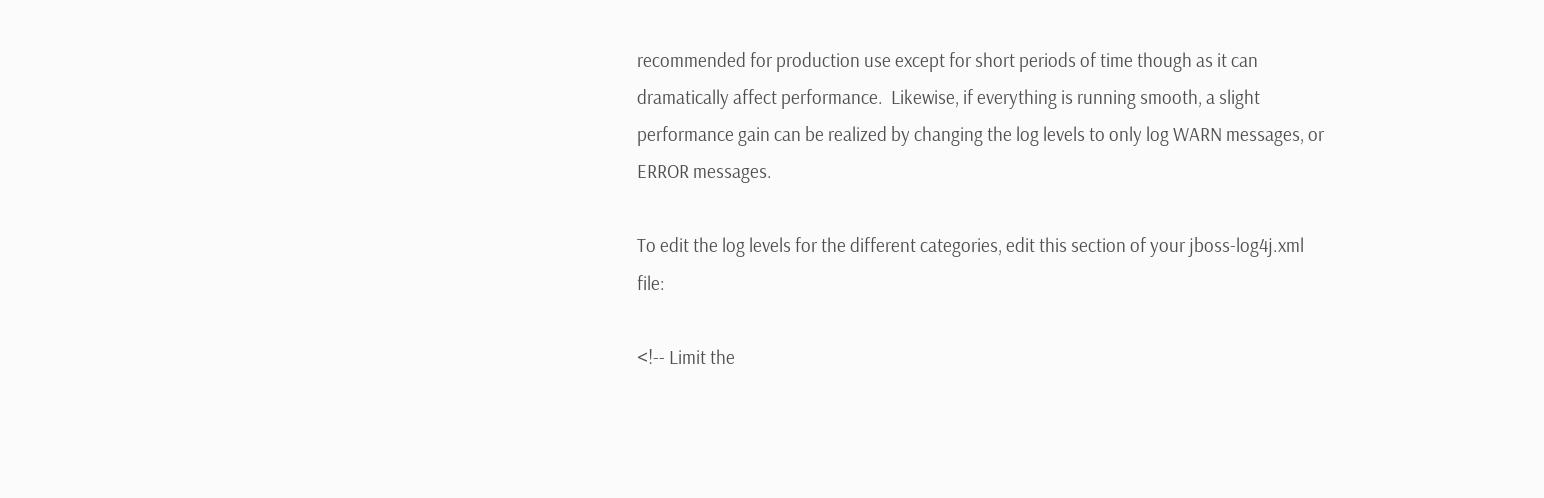recommended for production use except for short periods of time though as it can dramatically affect performance.  Likewise, if everything is running smooth, a slight performance gain can be realized by changing the log levels to only log WARN messages, or ERROR messages.

To edit the log levels for the different categories, edit this section of your jboss-log4j.xml file:

<!-- Limit the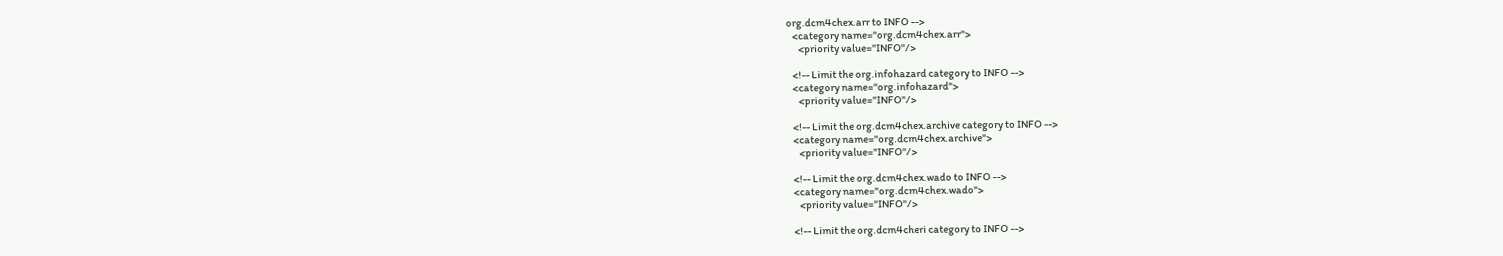org.dcm4chex.arr to INFO -->
   <category name="org.dcm4chex.arr">
      <priority value="INFO"/>

   <!-- Limit the org.infohazard category to INFO -->
   <category name="org.infohazard">
      <priority value="INFO"/>

   <!-- Limit the org.dcm4chex.archive category to INFO -->
   <category name="org.dcm4chex.archive">
      <priority value="INFO"/>

   <!-- Limit the org.dcm4chex.wado to INFO -->
   <category name="org.dcm4chex.wado">
      <priority value="INFO"/>

   <!-- Limit the org.dcm4cheri category to INFO -->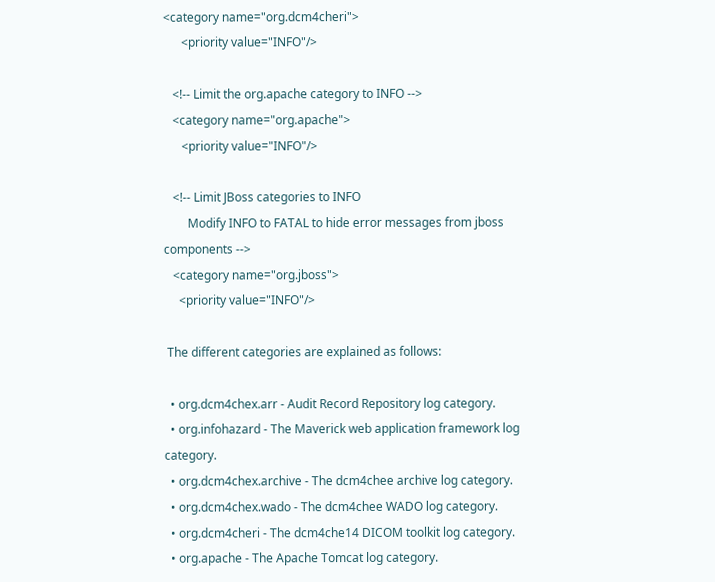<category name="org.dcm4cheri">
      <priority value="INFO"/>

   <!-- Limit the org.apache category to INFO -->
   <category name="org.apache">
      <priority value="INFO"/>

   <!-- Limit JBoss categories to INFO
        Modify INFO to FATAL to hide error messages from jboss components -->
   <category name="org.jboss">
     <priority value="INFO"/>

 The different categories are explained as follows:

  • org.dcm4chex.arr - Audit Record Repository log category.
  • org.infohazard - The Maverick web application framework log category.
  • org.dcm4chex.archive - The dcm4chee archive log category.
  • org.dcm4chex.wado - The dcm4chee WADO log category.
  • org.dcm4cheri - The dcm4che14 DICOM toolkit log category.
  • org.apache - The Apache Tomcat log category.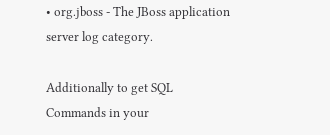• org.jboss - The JBoss application server log category.

Additionally to get SQL Commands in your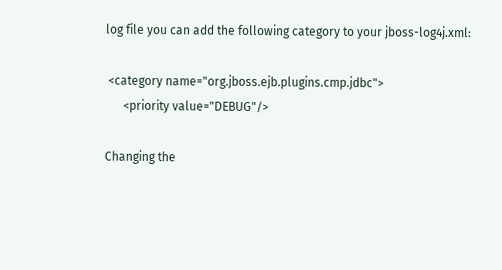log file you can add the following category to your jboss-log4j.xml:

 <category name="org.jboss.ejb.plugins.cmp.jdbc">
      <priority value="DEBUG"/>

Changing the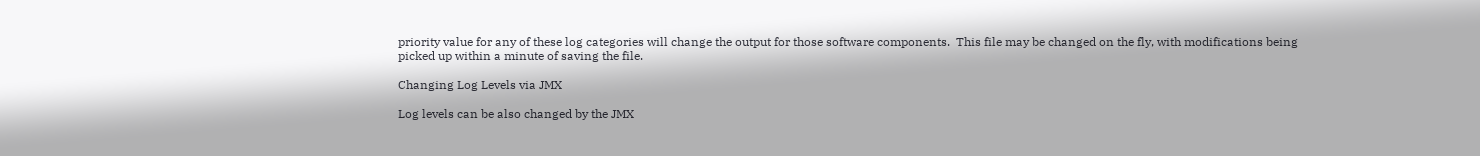priority value for any of these log categories will change the output for those software components.  This file may be changed on the fly, with modifications being picked up within a minute of saving the file.

Changing Log Levels via JMX

Log levels can be also changed by the JMX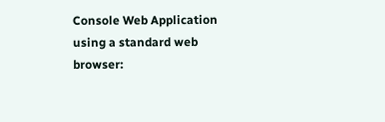Console Web Application using a standard web browser: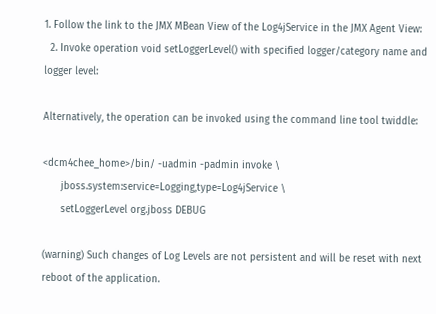1. Follow the link to the JMX MBean View of the Log4jService in the JMX Agent View:
  2. Invoke operation void setLoggerLevel() with specified logger/category name and logger level:

Alternatively, the operation can be invoked using the command line tool twiddle:

<dcm4chee_home>/bin/ -uadmin -padmin invoke \
      jboss.system:service=Logging,type=Log4jService \
      setLoggerLevel org.jboss DEBUG

(warning) Such changes of Log Levels are not persistent and will be reset with next reboot of the application.